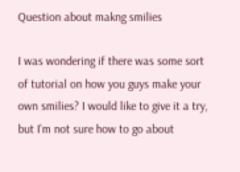Question about makng smilies

I was wondering if there was some sort of tutorial on how you guys make your own smilies? I would like to give it a try, but I’m not sure how to go about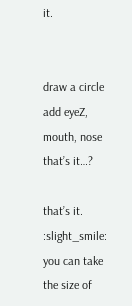it.


draw a circle
add eyeZ, mouth, nose
that’s it…?

that’s it. :slight_smile: you can take the size of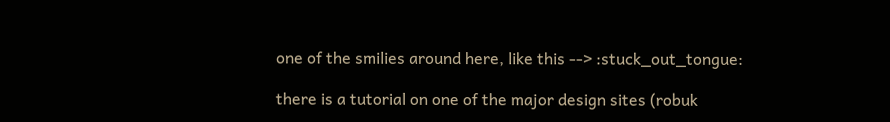one of the smilies around here, like this --> :stuck_out_tongue:

there is a tutorial on one of the major design sites (robuk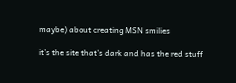maybe) about creating MSN smilies

it’s the site that’s dark and has the red stuff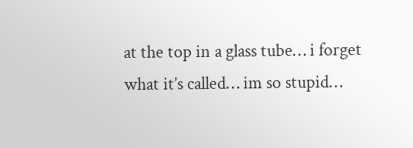at the top in a glass tube… i forget what it’s called… im so stupid…